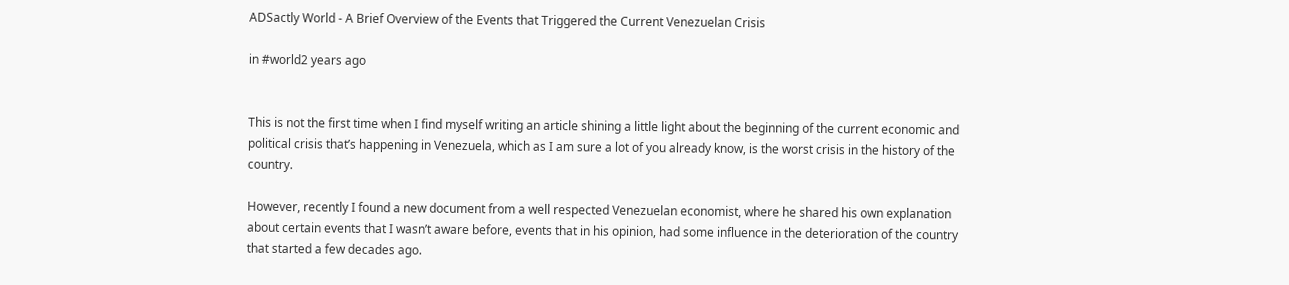ADSactly World - A Brief Overview of the Events that Triggered the Current Venezuelan Crisis

in #world2 years ago


This is not the first time when I find myself writing an article shining a little light about the beginning of the current economic and political crisis that’s happening in Venezuela, which as I am sure a lot of you already know, is the worst crisis in the history of the country.

However, recently I found a new document from a well respected Venezuelan economist, where he shared his own explanation about certain events that I wasn’t aware before, events that in his opinion, had some influence in the deterioration of the country that started a few decades ago.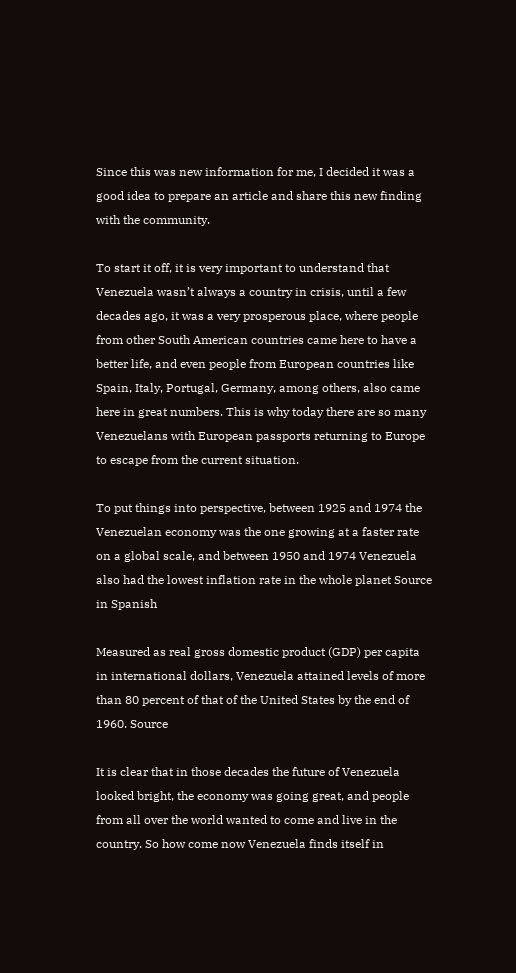Since this was new information for me, I decided it was a good idea to prepare an article and share this new finding with the community.

To start it off, it is very important to understand that Venezuela wasn’t always a country in crisis, until a few decades ago, it was a very prosperous place, where people from other South American countries came here to have a better life, and even people from European countries like Spain, Italy, Portugal, Germany, among others, also came here in great numbers. This is why today there are so many Venezuelans with European passports returning to Europe to escape from the current situation.

To put things into perspective, between 1925 and 1974 the Venezuelan economy was the one growing at a faster rate on a global scale, and between 1950 and 1974 Venezuela also had the lowest inflation rate in the whole planet Source in Spanish

Measured as real gross domestic product (GDP) per capita in international dollars, Venezuela attained levels of more than 80 percent of that of the United States by the end of 1960. Source

It is clear that in those decades the future of Venezuela looked bright, the economy was going great, and people from all over the world wanted to come and live in the country. So how come now Venezuela finds itself in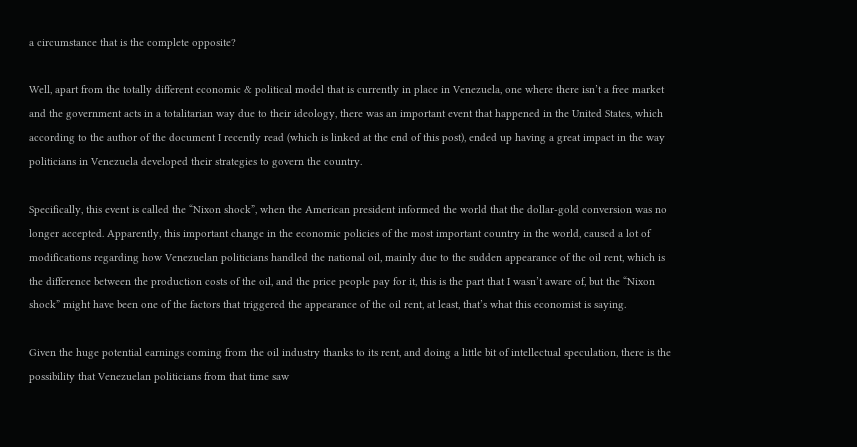a circumstance that is the complete opposite?

Well, apart from the totally different economic & political model that is currently in place in Venezuela, one where there isn’t a free market and the government acts in a totalitarian way due to their ideology, there was an important event that happened in the United States, which according to the author of the document I recently read (which is linked at the end of this post), ended up having a great impact in the way politicians in Venezuela developed their strategies to govern the country.

Specifically, this event is called the “Nixon shock”, when the American president informed the world that the dollar-gold conversion was no longer accepted. Apparently, this important change in the economic policies of the most important country in the world, caused a lot of modifications regarding how Venezuelan politicians handled the national oil, mainly due to the sudden appearance of the oil rent, which is the difference between the production costs of the oil, and the price people pay for it, this is the part that I wasn’t aware of, but the “Nixon shock” might have been one of the factors that triggered the appearance of the oil rent, at least, that’s what this economist is saying.

Given the huge potential earnings coming from the oil industry thanks to its rent, and doing a little bit of intellectual speculation, there is the possibility that Venezuelan politicians from that time saw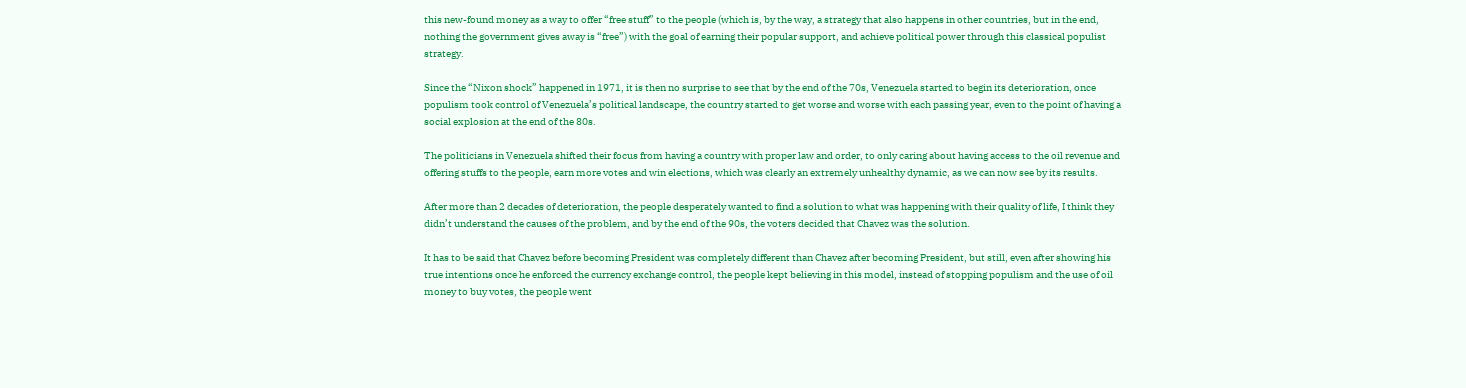this new-found money as a way to offer “free stuff” to the people (which is, by the way, a strategy that also happens in other countries, but in the end, nothing the government gives away is “free”) with the goal of earning their popular support, and achieve political power through this classical populist strategy.

Since the “Nixon shock” happened in 1971, it is then no surprise to see that by the end of the 70s, Venezuela started to begin its deterioration, once populism took control of Venezuela’s political landscape, the country started to get worse and worse with each passing year, even to the point of having a social explosion at the end of the 80s.

The politicians in Venezuela shifted their focus from having a country with proper law and order, to only caring about having access to the oil revenue and offering stuffs to the people, earn more votes and win elections, which was clearly an extremely unhealthy dynamic, as we can now see by its results.

After more than 2 decades of deterioration, the people desperately wanted to find a solution to what was happening with their quality of life, I think they didn’t understand the causes of the problem, and by the end of the 90s, the voters decided that Chavez was the solution.

It has to be said that Chavez before becoming President was completely different than Chavez after becoming President, but still, even after showing his true intentions once he enforced the currency exchange control, the people kept believing in this model, instead of stopping populism and the use of oil money to buy votes, the people went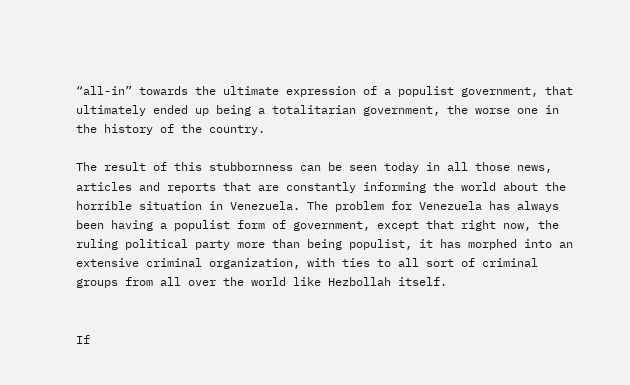“all-in” towards the ultimate expression of a populist government, that ultimately ended up being a totalitarian government, the worse one in the history of the country.

The result of this stubbornness can be seen today in all those news, articles and reports that are constantly informing the world about the horrible situation in Venezuela. The problem for Venezuela has always been having a populist form of government, except that right now, the ruling political party more than being populist, it has morphed into an extensive criminal organization, with ties to all sort of criminal groups from all over the world like Hezbollah itself.


If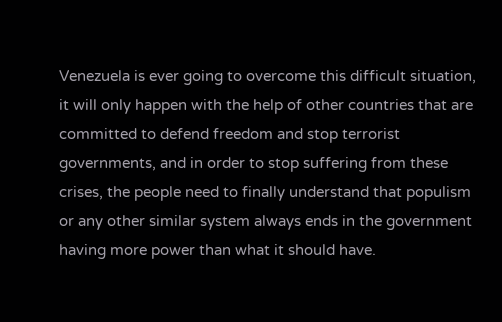Venezuela is ever going to overcome this difficult situation, it will only happen with the help of other countries that are committed to defend freedom and stop terrorist governments, and in order to stop suffering from these crises, the people need to finally understand that populism or any other similar system always ends in the government having more power than what it should have.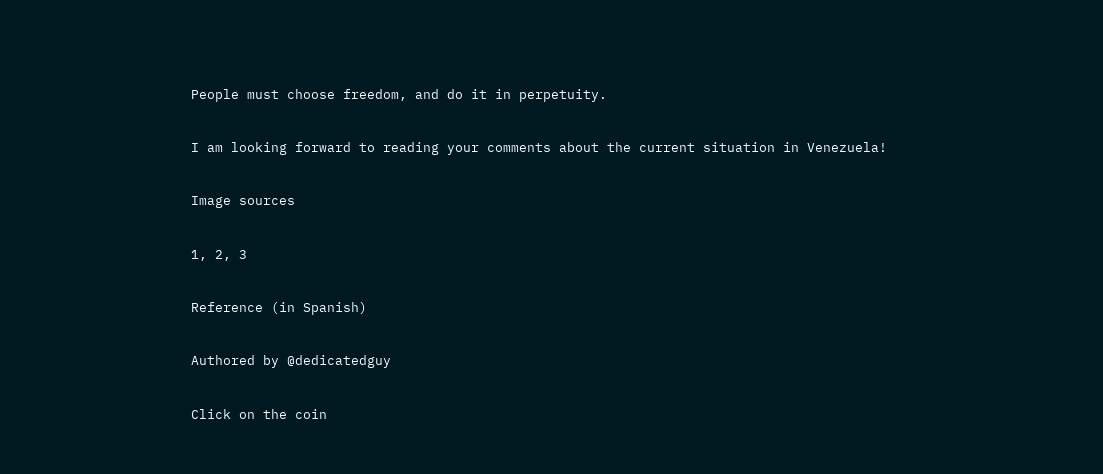People must choose freedom, and do it in perpetuity.

I am looking forward to reading your comments about the current situation in Venezuela!

Image sources

1, 2, 3

Reference (in Spanish)

Authored by @dedicatedguy

Click on the coin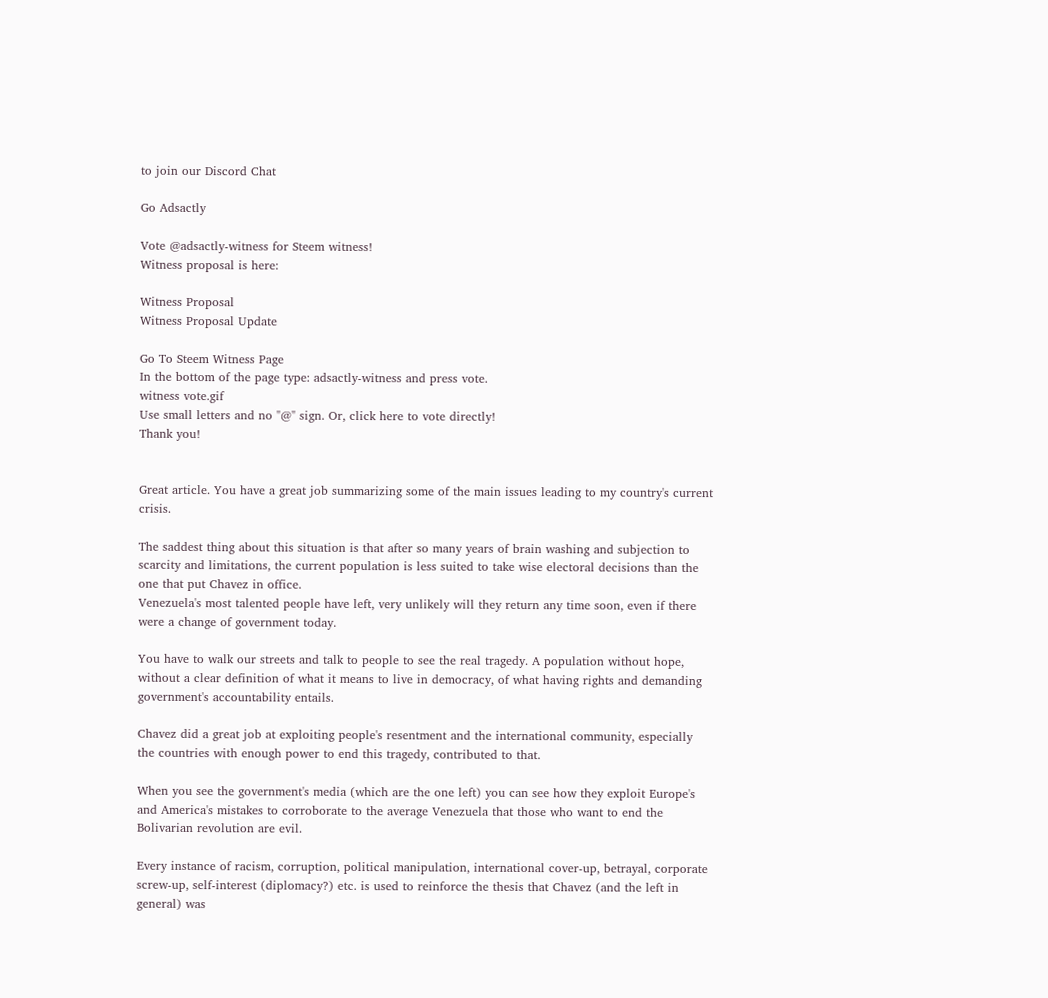to join our Discord Chat

Go Adsactly

Vote @adsactly-witness for Steem witness!
Witness proposal is here:

Witness Proposal
Witness Proposal Update

Go To Steem Witness Page
In the bottom of the page type: adsactly-witness and press vote.
witness vote.gif
Use small letters and no "@" sign. Or, click here to vote directly!
Thank you!


Great article. You have a great job summarizing some of the main issues leading to my country's current crisis.

The saddest thing about this situation is that after so many years of brain washing and subjection to scarcity and limitations, the current population is less suited to take wise electoral decisions than the one that put Chavez in office.
Venezuela's most talented people have left, very unlikely will they return any time soon, even if there were a change of government today.

You have to walk our streets and talk to people to see the real tragedy. A population without hope, without a clear definition of what it means to live in democracy, of what having rights and demanding government's accountability entails.

Chavez did a great job at exploiting people's resentment and the international community, especially the countries with enough power to end this tragedy, contributed to that.

When you see the government's media (which are the one left) you can see how they exploit Europe's and America's mistakes to corroborate to the average Venezuela that those who want to end the Bolivarian revolution are evil.

Every instance of racism, corruption, political manipulation, international cover-up, betrayal, corporate screw-up, self-interest (diplomacy?) etc. is used to reinforce the thesis that Chavez (and the left in general) was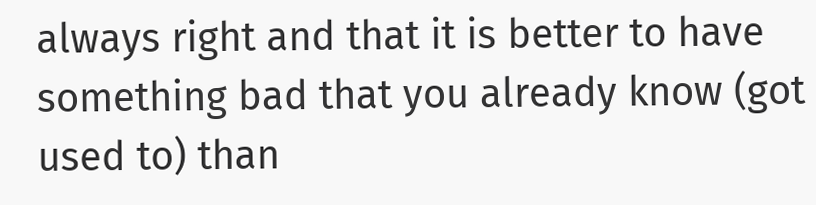always right and that it is better to have something bad that you already know (got used to) than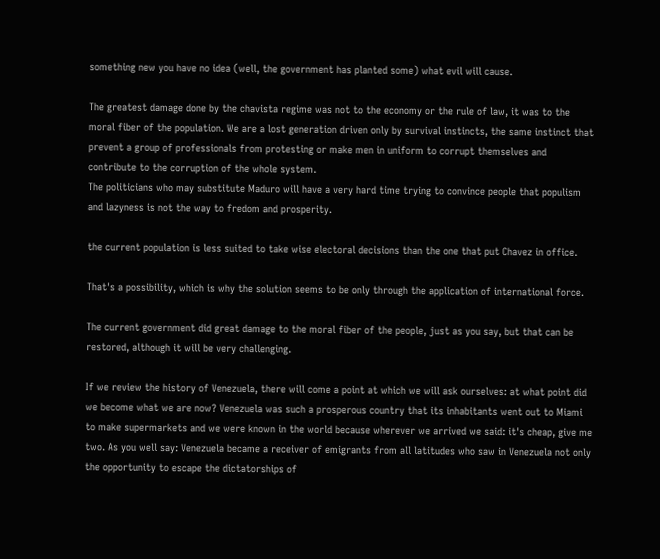something new you have no idea (well, the government has planted some) what evil will cause.

The greatest damage done by the chavista regime was not to the economy or the rule of law, it was to the moral fiber of the population. We are a lost generation driven only by survival instincts, the same instinct that prevent a group of professionals from protesting or make men in uniform to corrupt themselves and contribute to the corruption of the whole system.
The politicians who may substitute Maduro will have a very hard time trying to convince people that populism and lazyness is not the way to fredom and prosperity.

the current population is less suited to take wise electoral decisions than the one that put Chavez in office.

That's a possibility, which is why the solution seems to be only through the application of international force.

The current government did great damage to the moral fiber of the people, just as you say, but that can be restored, although it will be very challenging.

If we review the history of Venezuela, there will come a point at which we will ask ourselves: at what point did we become what we are now? Venezuela was such a prosperous country that its inhabitants went out to Miami to make supermarkets and we were known in the world because wherever we arrived we said: it's cheap, give me two. As you well say: Venezuela became a receiver of emigrants from all latitudes who saw in Venezuela not only the opportunity to escape the dictatorships of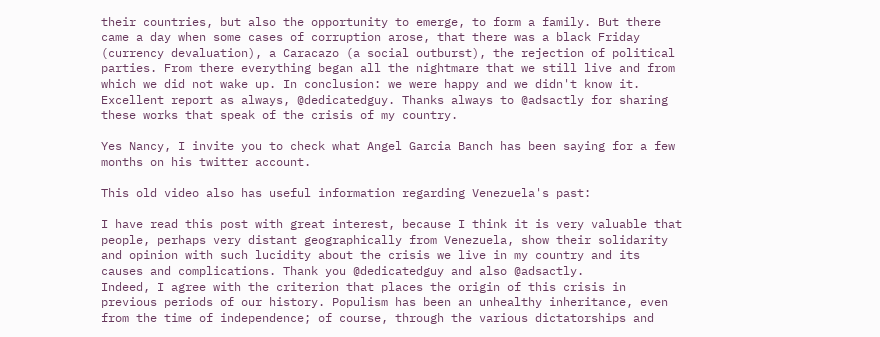their countries, but also the opportunity to emerge, to form a family. But there came a day when some cases of corruption arose, that there was a black Friday (currency devaluation), a Caracazo (a social outburst), the rejection of political parties. From there everything began all the nightmare that we still live and from which we did not wake up. In conclusion: we were happy and we didn't know it. Excellent report as always, @dedicatedguy. Thanks always to @adsactly for sharing these works that speak of the crisis of my country.

Yes Nancy, I invite you to check what Angel Garcia Banch has been saying for a few months on his twitter account.

This old video also has useful information regarding Venezuela's past:

I have read this post with great interest, because I think it is very valuable that people, perhaps very distant geographically from Venezuela, show their solidarity and opinion with such lucidity about the crisis we live in my country and its causes and complications. Thank you @dedicatedguy and also @adsactly.
Indeed, I agree with the criterion that places the origin of this crisis in previous periods of our history. Populism has been an unhealthy inheritance, even from the time of independence; of course, through the various dictatorships and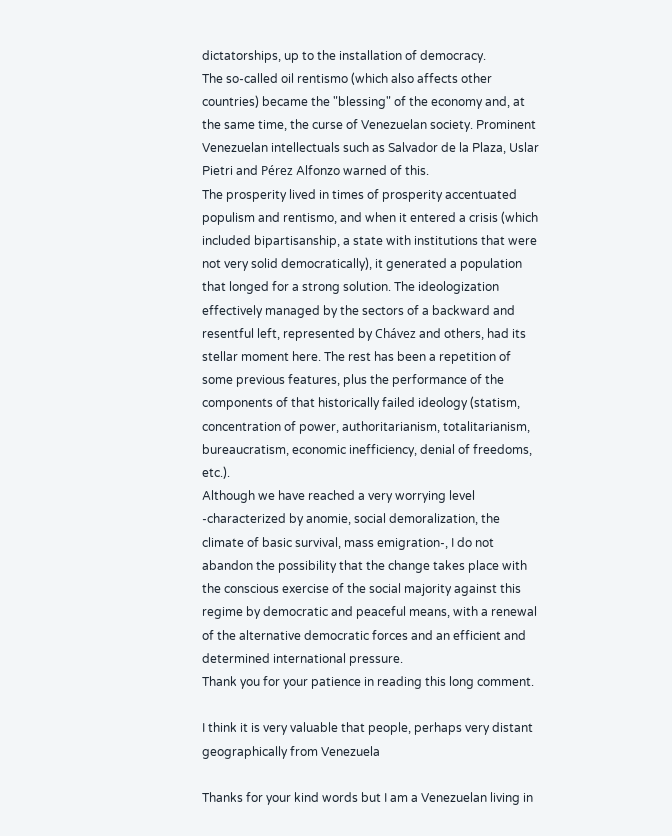dictatorships, up to the installation of democracy.
The so-called oil rentismo (which also affects other countries) became the "blessing" of the economy and, at the same time, the curse of Venezuelan society. Prominent Venezuelan intellectuals such as Salvador de la Plaza, Uslar Pietri and Pérez Alfonzo warned of this.
The prosperity lived in times of prosperity accentuated populism and rentismo, and when it entered a crisis (which included bipartisanship, a state with institutions that were not very solid democratically), it generated a population that longed for a strong solution. The ideologization effectively managed by the sectors of a backward and resentful left, represented by Chávez and others, had its stellar moment here. The rest has been a repetition of some previous features, plus the performance of the components of that historically failed ideology (statism, concentration of power, authoritarianism, totalitarianism, bureaucratism, economic inefficiency, denial of freedoms, etc.).
Although we have reached a very worrying level -characterized by anomie, social demoralization, the climate of basic survival, mass emigration-, I do not abandon the possibility that the change takes place with the conscious exercise of the social majority against this regime by democratic and peaceful means, with a renewal of the alternative democratic forces and an efficient and determined international pressure.
Thank you for your patience in reading this long comment.

I think it is very valuable that people, perhaps very distant geographically from Venezuela

Thanks for your kind words but I am a Venezuelan living in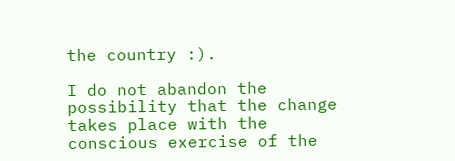the country :).

I do not abandon the possibility that the change takes place with the conscious exercise of the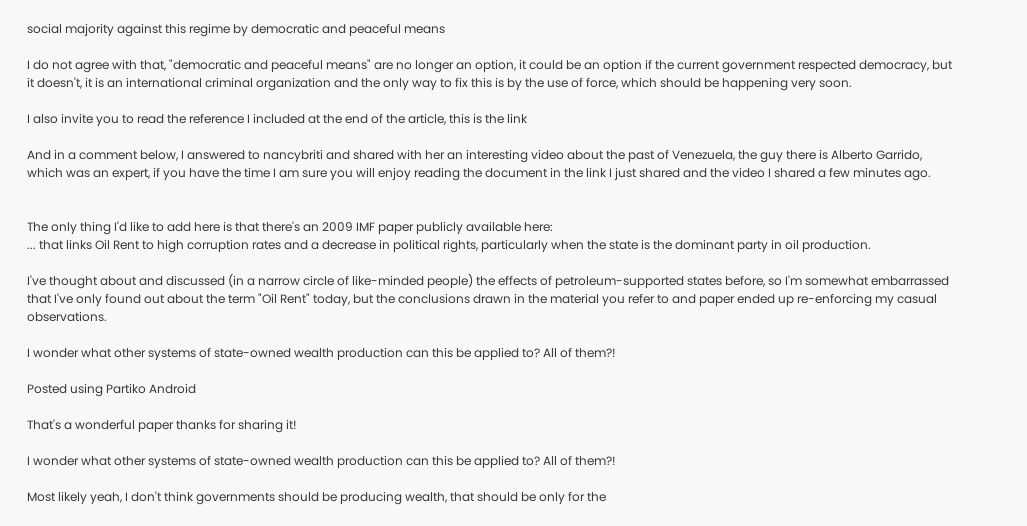social majority against this regime by democratic and peaceful means

I do not agree with that, "democratic and peaceful means" are no longer an option, it could be an option if the current government respected democracy, but it doesn't, it is an international criminal organization and the only way to fix this is by the use of force, which should be happening very soon.

I also invite you to read the reference I included at the end of the article, this is the link

And in a comment below, I answered to nancybriti and shared with her an interesting video about the past of Venezuela, the guy there is Alberto Garrido, which was an expert, if you have the time I am sure you will enjoy reading the document in the link I just shared and the video I shared a few minutes ago.


The only thing I'd like to add here is that there's an 2009 IMF paper publicly available here:
... that links Oil Rent to high corruption rates and a decrease in political rights, particularly when the state is the dominant party in oil production.

I've thought about and discussed (in a narrow circle of like-minded people) the effects of petroleum-supported states before, so I'm somewhat embarrassed that I've only found out about the term "Oil Rent" today, but the conclusions drawn in the material you refer to and paper ended up re-enforcing my casual observations.

I wonder what other systems of state-owned wealth production can this be applied to? All of them?!

Posted using Partiko Android

That's a wonderful paper thanks for sharing it!

I wonder what other systems of state-owned wealth production can this be applied to? All of them?!

Most likely yeah, I don't think governments should be producing wealth, that should be only for the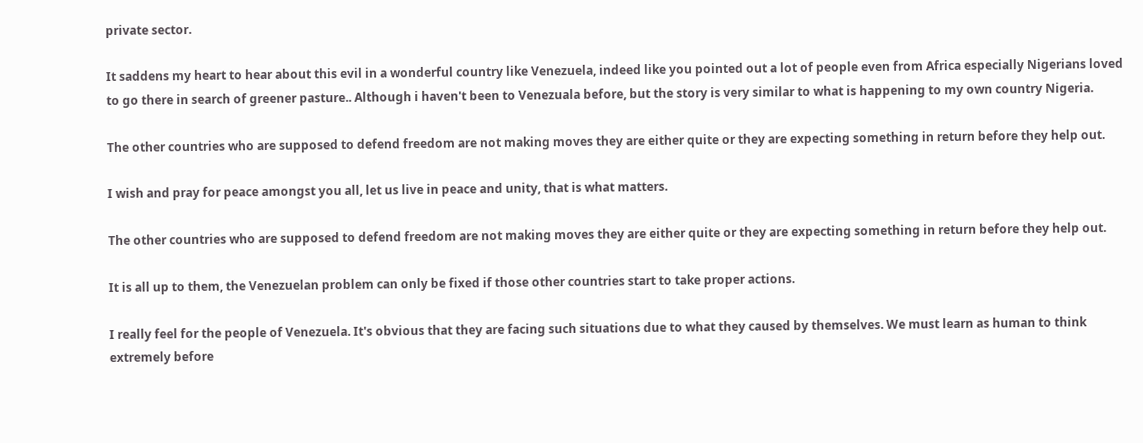private sector.

It saddens my heart to hear about this evil in a wonderful country like Venezuela, indeed like you pointed out a lot of people even from Africa especially Nigerians loved to go there in search of greener pasture.. Although i haven't been to Venezuala before, but the story is very similar to what is happening to my own country Nigeria.

The other countries who are supposed to defend freedom are not making moves they are either quite or they are expecting something in return before they help out.

I wish and pray for peace amongst you all, let us live in peace and unity, that is what matters.

The other countries who are supposed to defend freedom are not making moves they are either quite or they are expecting something in return before they help out.

It is all up to them, the Venezuelan problem can only be fixed if those other countries start to take proper actions.

I really feel for the people of Venezuela. It's obvious that they are facing such situations due to what they caused by themselves. We must learn as human to think extremely before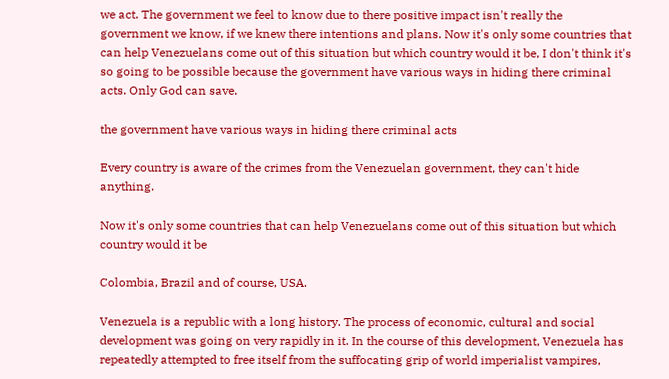we act. The government we feel to know due to there positive impact isn't really the government we know, if we knew there intentions and plans. Now it's only some countries that can help Venezuelans come out of this situation but which country would it be, I don't think it's so going to be possible because the government have various ways in hiding there criminal acts. Only God can save.

the government have various ways in hiding there criminal acts

Every country is aware of the crimes from the Venezuelan government, they can't hide anything.

Now it's only some countries that can help Venezuelans come out of this situation but which country would it be

Colombia, Brazil and of course, USA.

Venezuela is a republic with a long history. The process of economic, cultural and social development was going on very rapidly in it. In the course of this development, Venezuela has repeatedly attempted to free itself from the suffocating grip of world imperialist vampires,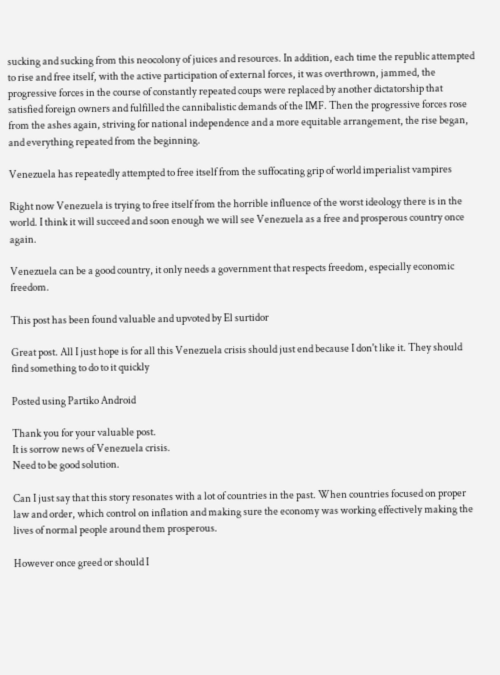sucking and sucking from this neocolony of juices and resources. In addition, each time the republic attempted to rise and free itself, with the active participation of external forces, it was overthrown, jammed, the progressive forces in the course of constantly repeated coups were replaced by another dictatorship that satisfied foreign owners and fulfilled the cannibalistic demands of the IMF. Then the progressive forces rose from the ashes again, striving for national independence and a more equitable arrangement, the rise began, and everything repeated from the beginning.

Venezuela has repeatedly attempted to free itself from the suffocating grip of world imperialist vampires

Right now Venezuela is trying to free itself from the horrible influence of the worst ideology there is in the world. I think it will succeed and soon enough we will see Venezuela as a free and prosperous country once again.

Venezuela can be a good country, it only needs a government that respects freedom, especially economic freedom.

This post has been found valuable and upvoted by El surtidor

Great post. All I just hope is for all this Venezuela crisis should just end because I don't like it. They should find something to do to it quickly

Posted using Partiko Android

Thank you for your valuable post.
It is sorrow news of Venezuela crisis.
Need to be good solution.

Can I just say that this story resonates with a lot of countries in the past. When countries focused on proper law and order, which control on inflation and making sure the economy was working effectively making the lives of normal people around them prosperous.

However once greed or should I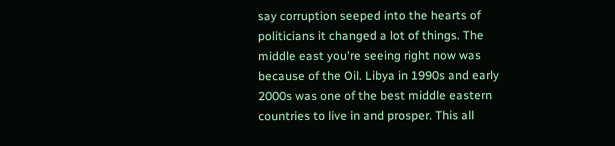say corruption seeped into the hearts of politicians it changed a lot of things. The middle east you're seeing right now was because of the Oil. Libya in 1990s and early 2000s was one of the best middle eastern countries to live in and prosper. This all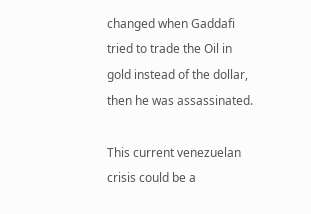changed when Gaddafi tried to trade the Oil in gold instead of the dollar, then he was assassinated.

This current venezuelan crisis could be a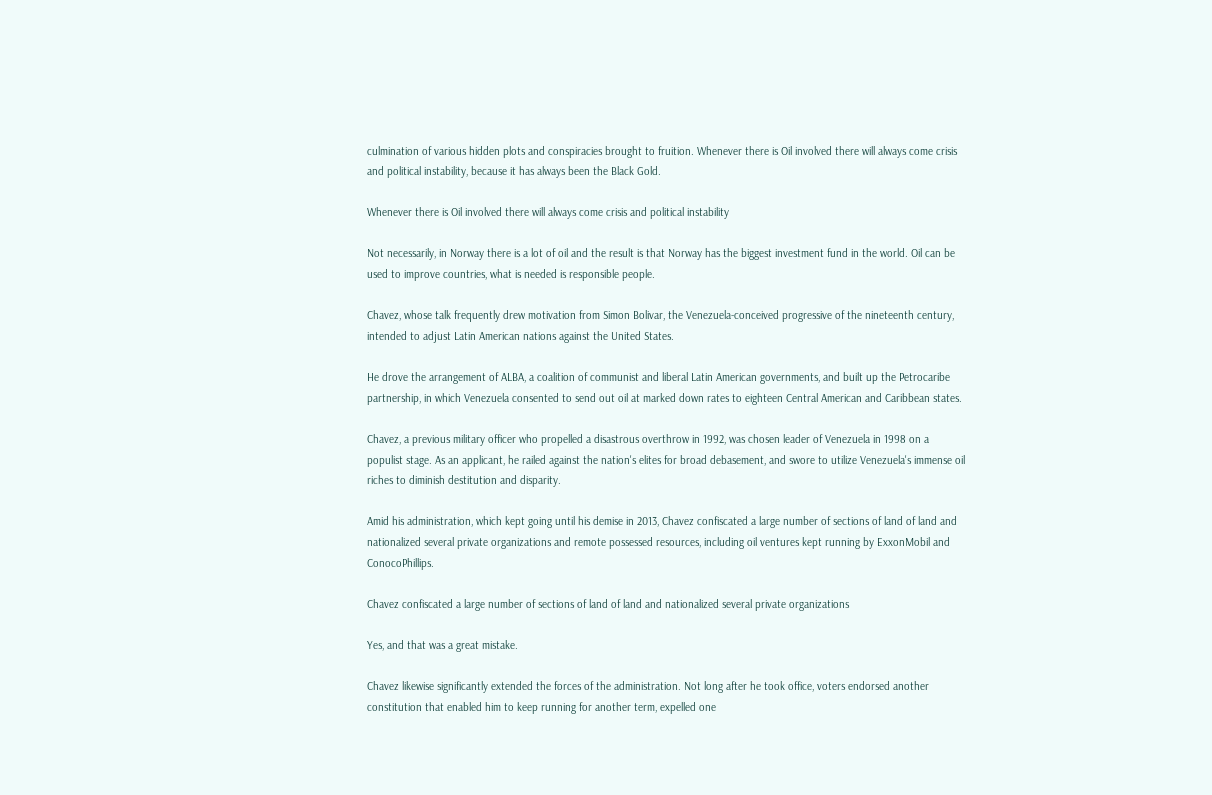culmination of various hidden plots and conspiracies brought to fruition. Whenever there is Oil involved there will always come crisis and political instability, because it has always been the Black Gold.

Whenever there is Oil involved there will always come crisis and political instability

Not necessarily, in Norway there is a lot of oil and the result is that Norway has the biggest investment fund in the world. Oil can be used to improve countries, what is needed is responsible people.

Chavez, whose talk frequently drew motivation from Simon Bolivar, the Venezuela-conceived progressive of the nineteenth century, intended to adjust Latin American nations against the United States.

He drove the arrangement of ALBA, a coalition of communist and liberal Latin American governments, and built up the Petrocaribe partnership, in which Venezuela consented to send out oil at marked down rates to eighteen Central American and Caribbean states.

Chavez, a previous military officer who propelled a disastrous overthrow in 1992, was chosen leader of Venezuela in 1998 on a populist stage. As an applicant, he railed against the nation's elites for broad debasement, and swore to utilize Venezuela's immense oil riches to diminish destitution and disparity.

Amid his administration, which kept going until his demise in 2013, Chavez confiscated a large number of sections of land of land and nationalized several private organizations and remote possessed resources, including oil ventures kept running by ExxonMobil and ConocoPhillips.

Chavez confiscated a large number of sections of land of land and nationalized several private organizations

Yes, and that was a great mistake.

Chavez likewise significantly extended the forces of the administration. Not long after he took office, voters endorsed another constitution that enabled him to keep running for another term, expelled one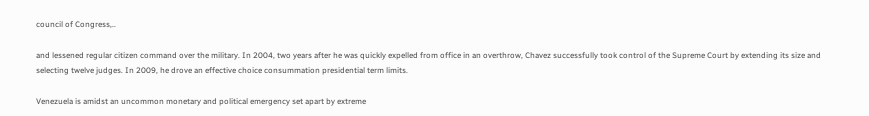council of Congress,..

and lessened regular citizen command over the military. In 2004, two years after he was quickly expelled from office in an overthrow, Chavez successfully took control of the Supreme Court by extending its size and selecting twelve judges. In 2009, he drove an effective choice consummation presidential term limits.

Venezuela is amidst an uncommon monetary and political emergency set apart by extreme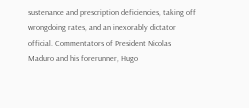sustenance and prescription deficiencies, taking off wrongdoing rates, and an inexorably dictator official. Commentators of President Nicolas Maduro and his forerunner, Hugo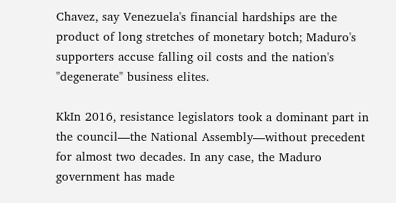Chavez, say Venezuela's financial hardships are the product of long stretches of monetary botch; Maduro's supporters accuse falling oil costs and the nation's "degenerate" business elites.

KkIn 2016, resistance legislators took a dominant part in the council—the National Assembly—without precedent for almost two decades. In any case, the Maduro government has made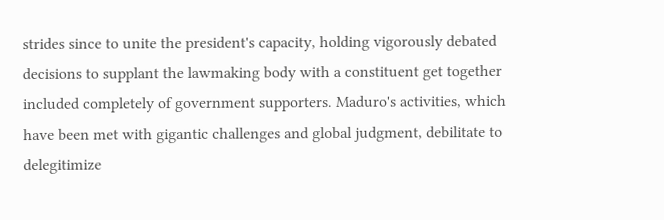strides since to unite the president's capacity, holding vigorously debated decisions to supplant the lawmaking body with a constituent get together included completely of government supporters. Maduro's activities, which have been met with gigantic challenges and global judgment, debilitate to delegitimize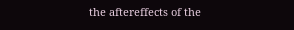the aftereffects of the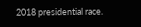2018 presidential race.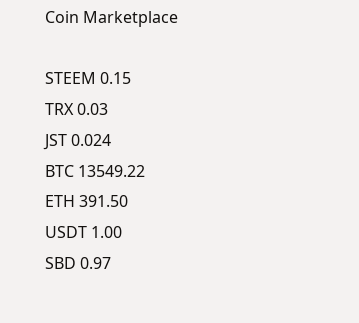Coin Marketplace

STEEM 0.15
TRX 0.03
JST 0.024
BTC 13549.22
ETH 391.50
USDT 1.00
SBD 0.97